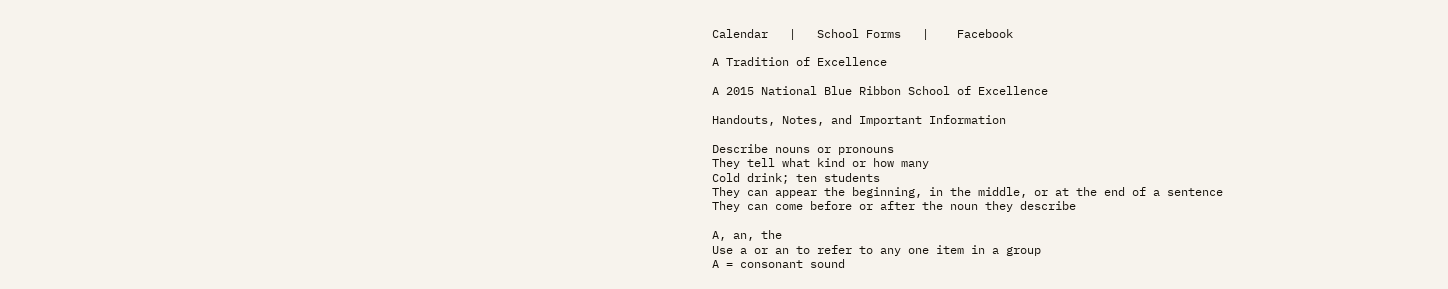Calendar   |   School Forms   |    Facebook

A Tradition of Excellence

A 2015 National Blue Ribbon School of Excellence

Handouts, Notes, and Important Information

Describe nouns or pronouns
They tell what kind or how many
Cold drink; ten students
They can appear the beginning, in the middle, or at the end of a sentence
They can come before or after the noun they describe

A, an, the
Use a or an to refer to any one item in a group
A = consonant sound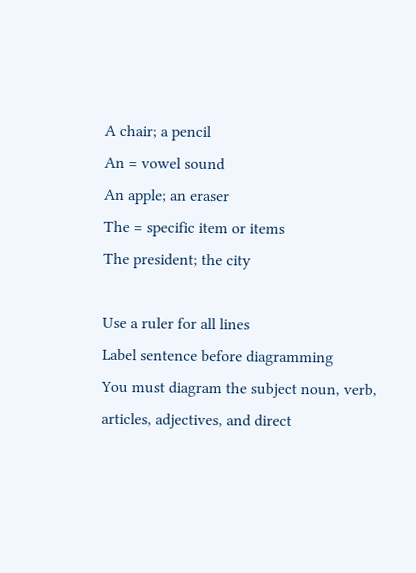A chair; a pencil
An = vowel sound
An apple; an eraser
The = specific item or items
The president; the city

Use a ruler for all lines
Label sentence before diagramming
You must diagram the subject noun, verb, articles, adjectives, and direct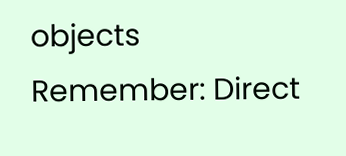objects
Remember: Direct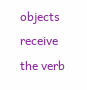objects receive the verb